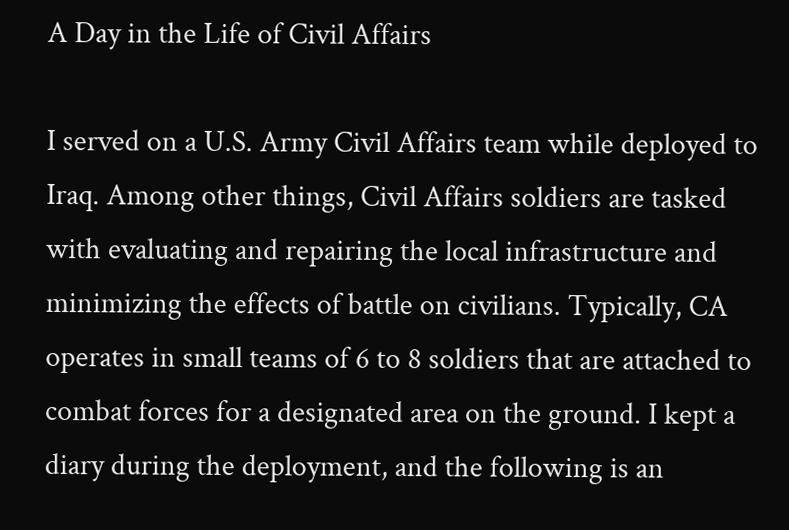A Day in the Life of Civil Affairs

I served on a U.S. Army Civil Affairs team while deployed to Iraq. Among other things, Civil Affairs soldiers are tasked with evaluating and repairing the local infrastructure and minimizing the effects of battle on civilians. Typically, CA operates in small teams of 6 to 8 soldiers that are attached to combat forces for a designated area on the ground. I kept a diary during the deployment, and the following is an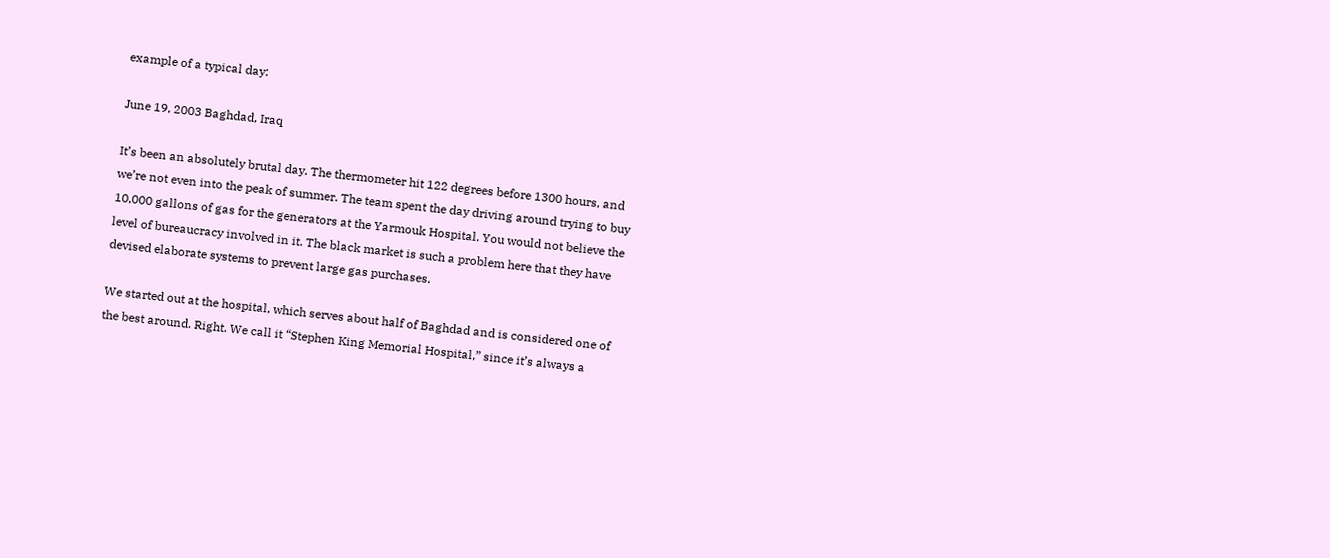example of a typical day:

June 19, 2003 Baghdad, Iraq

It’s been an absolutely brutal day. The thermometer hit 122 degrees before 1300 hours, and we’re not even into the peak of summer. The team spent the day driving around trying to buy 10,000 gallons of gas for the generators at the Yarmouk Hospital. You would not believe the level of bureaucracy involved in it. The black market is such a problem here that they have devised elaborate systems to prevent large gas purchases.

We started out at the hospital, which serves about half of Baghdad and is considered one of the best around. Right. We call it “Stephen King Memorial Hospital,” since it’s always a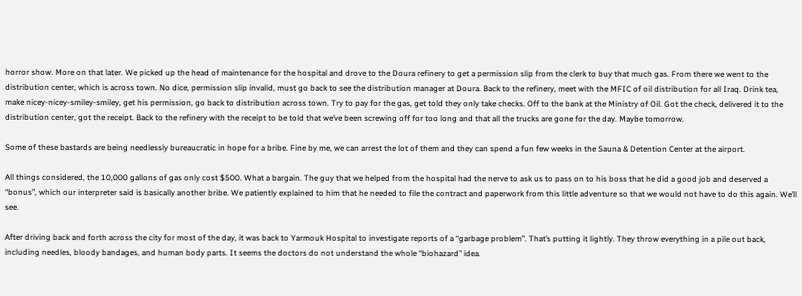horror show. More on that later. We picked up the head of maintenance for the hospital and drove to the Doura refinery to get a permission slip from the clerk to buy that much gas. From there we went to the distribution center, which is across town. No dice, permission slip invalid, must go back to see the distribution manager at Doura. Back to the refinery, meet with the MFIC of oil distribution for all Iraq. Drink tea, make nicey-nicey-smiley-smiley, get his permission, go back to distribution across town. Try to pay for the gas, get told they only take checks. Off to the bank at the Ministry of Oil. Got the check, delivered it to the distribution center, got the receipt. Back to the refinery with the receipt to be told that we’ve been screwing off for too long and that all the trucks are gone for the day. Maybe tomorrow.

Some of these bastards are being needlessly bureaucratic in hope for a bribe. Fine by me, we can arrest the lot of them and they can spend a fun few weeks in the Sauna & Detention Center at the airport.

All things considered, the 10,000 gallons of gas only cost $500. What a bargain. The guy that we helped from the hospital had the nerve to ask us to pass on to his boss that he did a good job and deserved a “bonus”, which our interpreter said is basically another bribe. We patiently explained to him that he needed to file the contract and paperwork from this little adventure so that we would not have to do this again. We’ll see.

After driving back and forth across the city for most of the day, it was back to Yarmouk Hospital to investigate reports of a “garbage problem”. That’s putting it lightly. They throw everything in a pile out back, including needles, bloody bandages, and human body parts. It seems the doctors do not understand the whole “biohazard” idea.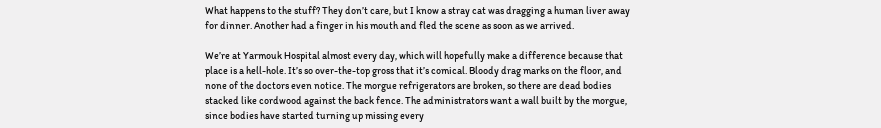What happens to the stuff? They don’t care, but I know a stray cat was dragging a human liver away for dinner. Another had a finger in his mouth and fled the scene as soon as we arrived.

We’re at Yarmouk Hospital almost every day, which will hopefully make a difference because that place is a hell-hole. It’s so over-the-top gross that it’s comical. Bloody drag marks on the floor, and none of the doctors even notice. The morgue refrigerators are broken, so there are dead bodies stacked like cordwood against the back fence. The administrators want a wall built by the morgue, since bodies have started turning up missing every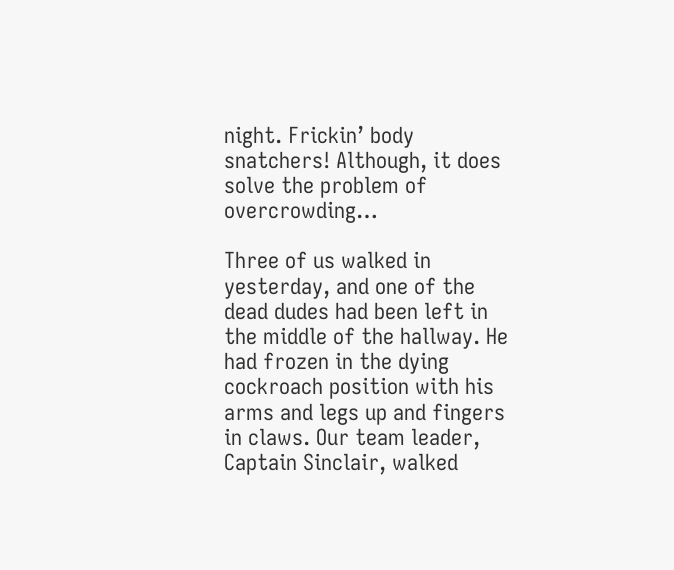night. Frickin’ body snatchers! Although, it does solve the problem of overcrowding…

Three of us walked in yesterday, and one of the dead dudes had been left in the middle of the hallway. He had frozen in the dying cockroach position with his arms and legs up and fingers in claws. Our team leader, Captain Sinclair, walked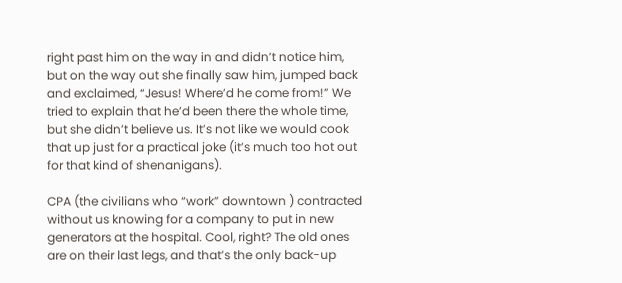right past him on the way in and didn’t notice him, but on the way out she finally saw him, jumped back and exclaimed, “Jesus! Where’d he come from!” We tried to explain that he’d been there the whole time, but she didn’t believe us. It’s not like we would cook that up just for a practical joke (it’s much too hot out for that kind of shenanigans).

CPA (the civilians who “work” downtown ) contracted without us knowing for a company to put in new generators at the hospital. Cool, right? The old ones are on their last legs, and that’s the only back-up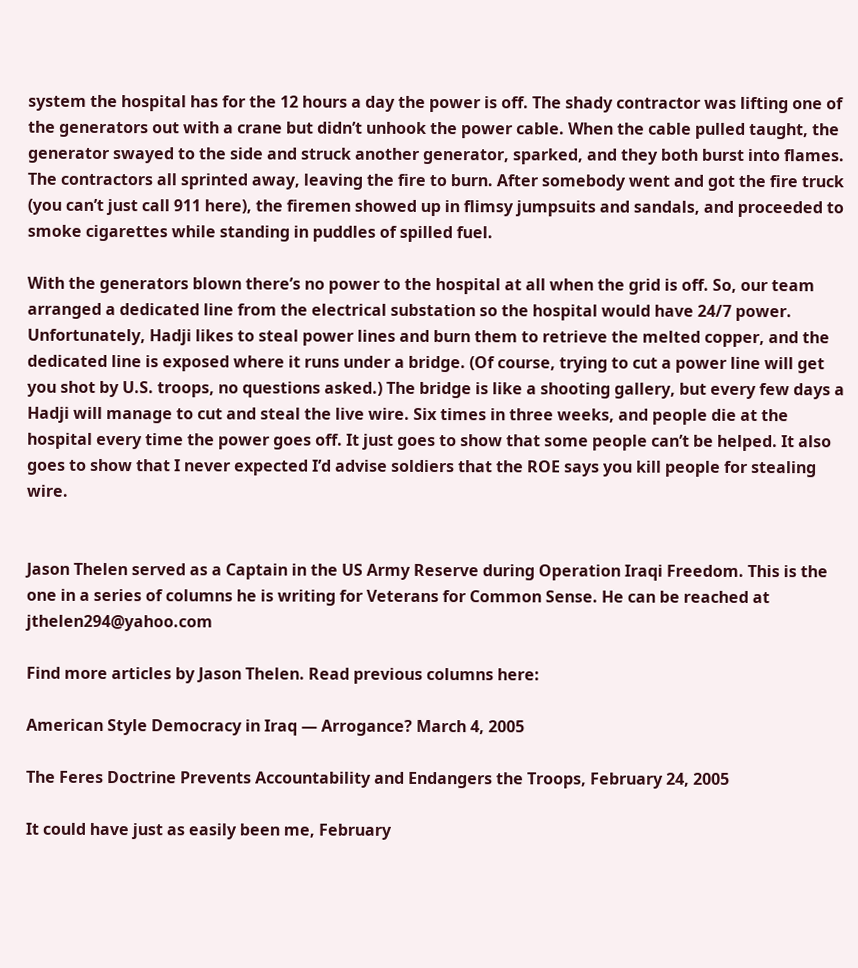system the hospital has for the 12 hours a day the power is off. The shady contractor was lifting one of the generators out with a crane but didn’t unhook the power cable. When the cable pulled taught, the generator swayed to the side and struck another generator, sparked, and they both burst into flames. The contractors all sprinted away, leaving the fire to burn. After somebody went and got the fire truck (you can’t just call 911 here), the firemen showed up in flimsy jumpsuits and sandals, and proceeded to smoke cigarettes while standing in puddles of spilled fuel.

With the generators blown there’s no power to the hospital at all when the grid is off. So, our team arranged a dedicated line from the electrical substation so the hospital would have 24/7 power. Unfortunately, Hadji likes to steal power lines and burn them to retrieve the melted copper, and the dedicated line is exposed where it runs under a bridge. (Of course, trying to cut a power line will get you shot by U.S. troops, no questions asked.) The bridge is like a shooting gallery, but every few days a Hadji will manage to cut and steal the live wire. Six times in three weeks, and people die at the hospital every time the power goes off. It just goes to show that some people can’t be helped. It also goes to show that I never expected I’d advise soldiers that the ROE says you kill people for stealing wire.


Jason Thelen served as a Captain in the US Army Reserve during Operation Iraqi Freedom. This is the one in a series of columns he is writing for Veterans for Common Sense. He can be reached at jthelen294@yahoo.com

Find more articles by Jason Thelen. Read previous columns here:

American Style Democracy in Iraq — Arrogance? March 4, 2005

The Feres Doctrine Prevents Accountability and Endangers the Troops, February 24, 2005

It could have just as easily been me, February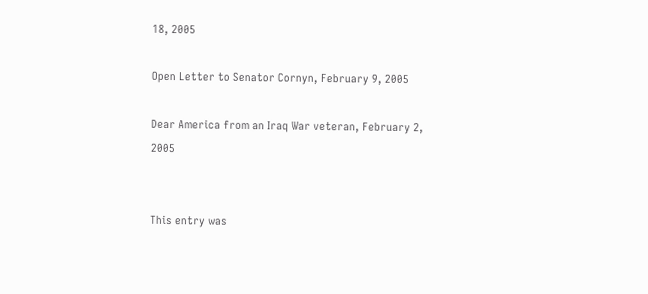18, 2005

Open Letter to Senator Cornyn, February 9, 2005

Dear America from an Iraq War veteran, February 2, 2005


This entry was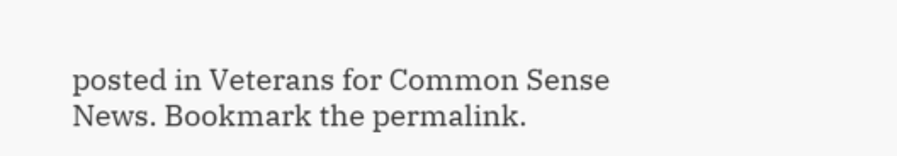posted in Veterans for Common Sense News. Bookmark the permalink.